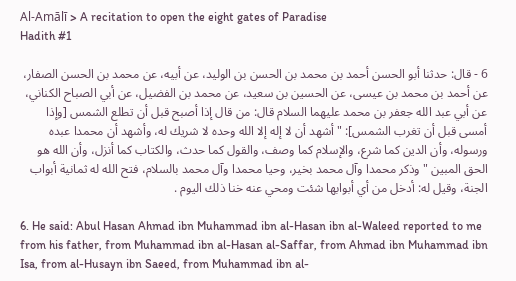Al-Amālī > A recitation to open the eight gates of Paradise
Hadith #1

6 - قال: حدثنا أبو الحسن أحمد بن محمد بن الحسن بن الوليد، عن أبيه، عن محمد بن الحسن الصفار، عن أحمد بن محمد بن عيسى، عن الحسين بن سعيد، عن محمد بن الفضيل، عن أبي الصباح الكناني، عن أبي عبد الله جعفر بن محمد عليهما السلام قال: من قال إذا أصبح قبل أن تطلع الشمس [وإذا أمسى قبل أن تغرب الشمس]: " أشهد أن لا إله إلا الله وحده لا شريك له، وأشهد أن محمدا عبده ورسوله، وأن الدين كما شرع، والإسلام كما وصف، والقول كما حدث، والكتاب كما أنزل، وأن الله هو الحق المبين " وذكر محمدا وآل محمد بخير، وحيا محمدا وآل محمد بالسلام، فتح الله له ثمانية أبواب الجنة، وقيل له: أدخل من أي أبوابها شئت ومحي عنه خنا ذلك اليوم .

6. He said: Abul Hasan Ahmad ibn Muhammad ibn al-Hasan ibn al-Waleed reported to me from his father, from Muhammad ibn al-Hasan al-Saffar, from Ahmad ibn Muhammad ibn Isa, from al-Husayn ibn Saeed, from Muhammad ibn al-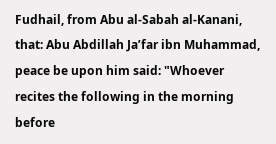Fudhail, from Abu al-Sabah al-Kanani, that: Abu Abdillah Ja’far ibn Muhammad, peace be upon him said: "Whoever recites the following in the morning before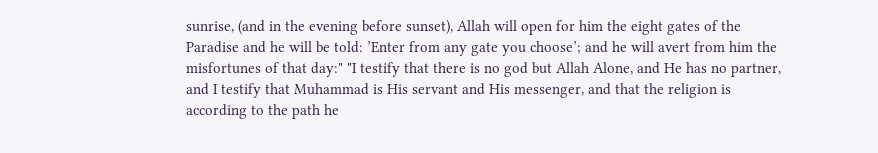sunrise, (and in the evening before sunset), Allah will open for him the eight gates of the Paradise and he will be told: ’Enter from any gate you choose’; and he will avert from him the misfortunes of that day:" "I testify that there is no god but Allah Alone, and He has no partner, and I testify that Muhammad is His servant and His messenger, and that the religion is according to the path he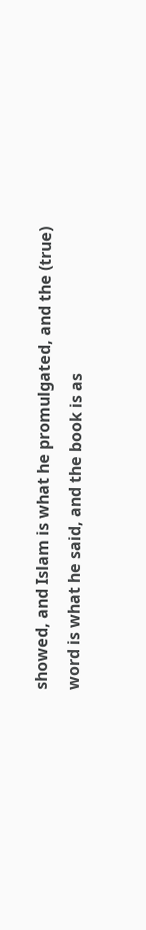showed, and Islam is what he promulgated, and the (true) word is what he said, and the book is as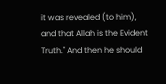it was revealed (to him), and that Allah is the Evident Truth." And then he should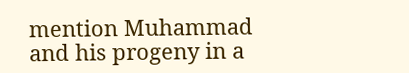mention Muhammad and his progeny in a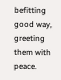befitting good way, greeting them with peace.